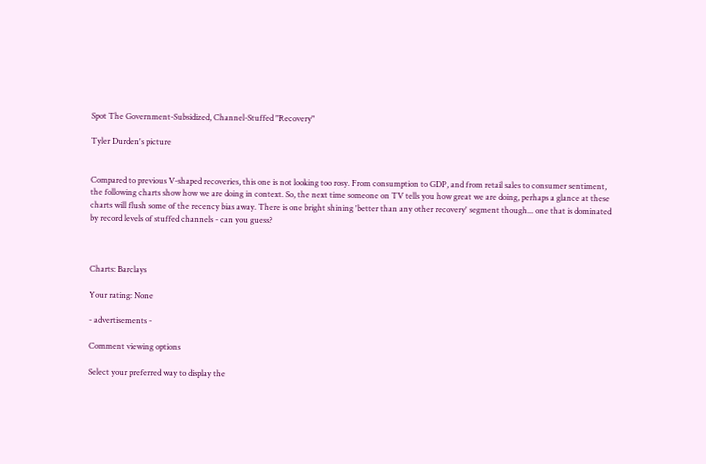Spot The Government-Subsidized, Channel-Stuffed "Recovery"

Tyler Durden's picture


Compared to previous V-shaped recoveries, this one is not looking too rosy. From consumption to GDP, and from retail sales to consumer sentiment, the following charts show how we are doing in context. So, the next time someone on TV tells you how great we are doing, perhaps a glance at these charts will flush some of the recency bias away. There is one bright shining 'better than any other recovery' segment though... one that is dominated by record levels of stuffed channels - can you guess?



Charts: Barclays

Your rating: None

- advertisements -

Comment viewing options

Select your preferred way to display the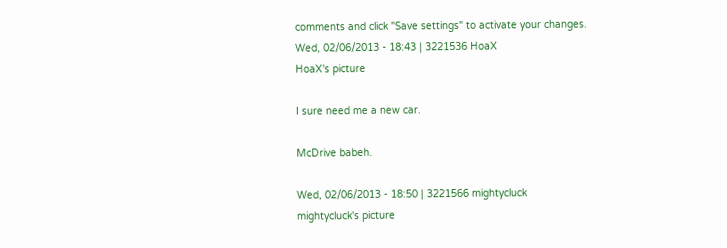comments and click "Save settings" to activate your changes.
Wed, 02/06/2013 - 18:43 | 3221536 HoaX
HoaX's picture

I sure need me a new car.

McDrive babeh.

Wed, 02/06/2013 - 18:50 | 3221566 mightycluck
mightycluck's picture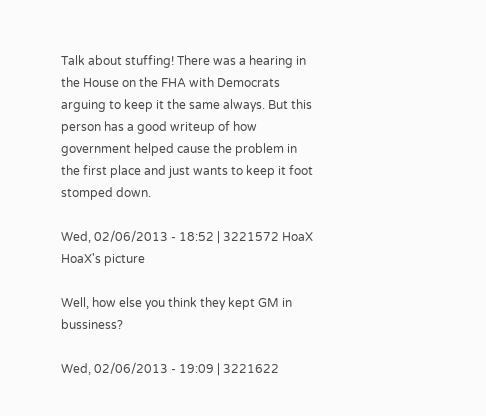Talk about stuffing! There was a hearing in the House on the FHA with Democrats arguing to keep it the same always. But this person has a good writeup of how government helped cause the problem in the first place and just wants to keep it foot stomped down.

Wed, 02/06/2013 - 18:52 | 3221572 HoaX
HoaX's picture

Well, how else you think they kept GM in bussiness?

Wed, 02/06/2013 - 19:09 | 3221622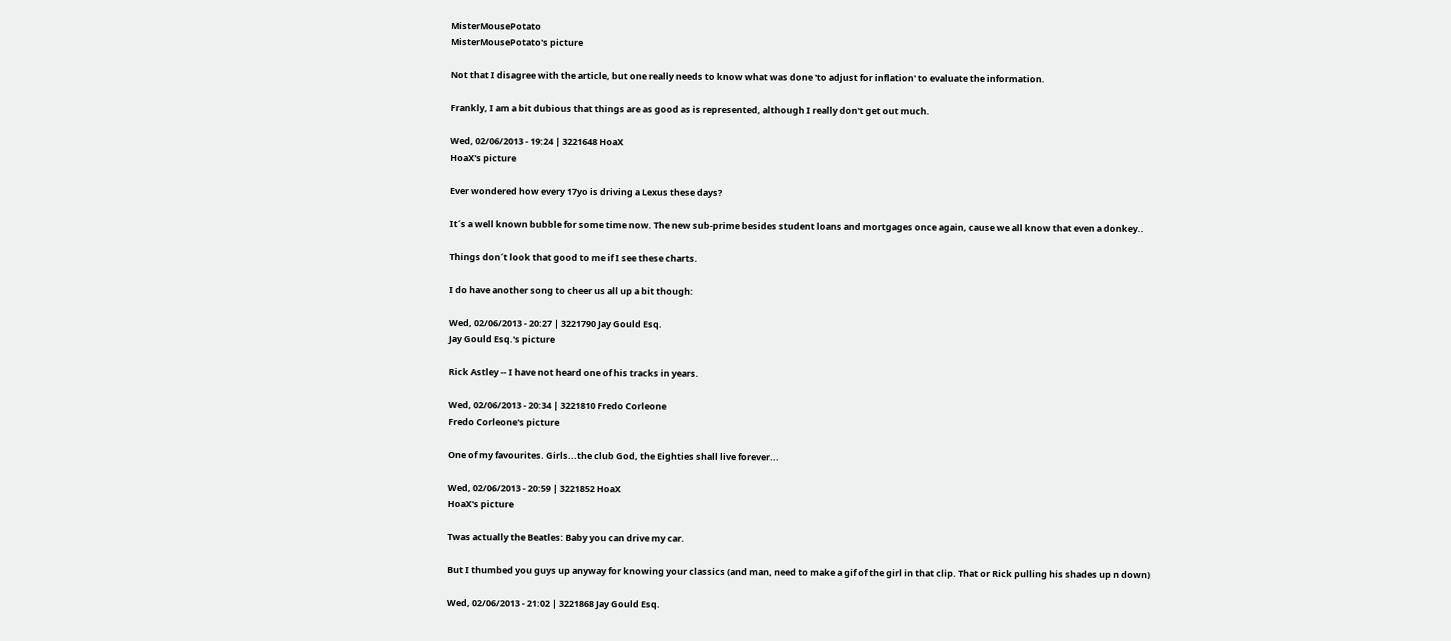MisterMousePotato
MisterMousePotato's picture

Not that I disagree with the article, but one really needs to know what was done 'to adjust for inflation' to evaluate the information.

Frankly, I am a bit dubious that things are as good as is represented, although I really don't get out much.

Wed, 02/06/2013 - 19:24 | 3221648 HoaX
HoaX's picture

Ever wondered how every 17yo is driving a Lexus these days?

It´s a well known bubble for some time now. The new sub-prime besides student loans and mortgages once again, cause we all know that even a donkey..

Things don´t look that good to me if I see these charts.

I do have another song to cheer us all up a bit though:

Wed, 02/06/2013 - 20:27 | 3221790 Jay Gould Esq.
Jay Gould Esq.'s picture

Rick Astley -- I have not heard one of his tracks in years.

Wed, 02/06/2013 - 20:34 | 3221810 Fredo Corleone
Fredo Corleone's picture

One of my favourites. Girls...the club God, the Eighties shall live forever...

Wed, 02/06/2013 - 20:59 | 3221852 HoaX
HoaX's picture

Twas actually the Beatles: Baby you can drive my car.

But I thumbed you guys up anyway for knowing your classics (and man, need to make a gif of the girl in that clip. That or Rick pulling his shades up n down)

Wed, 02/06/2013 - 21:02 | 3221868 Jay Gould Esq.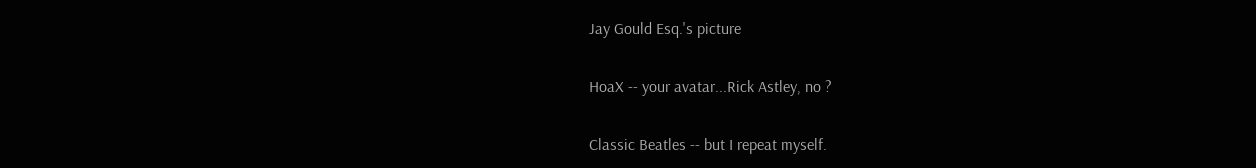Jay Gould Esq.'s picture

HoaX -- your avatar...Rick Astley, no ?

Classic Beatles -- but I repeat myself.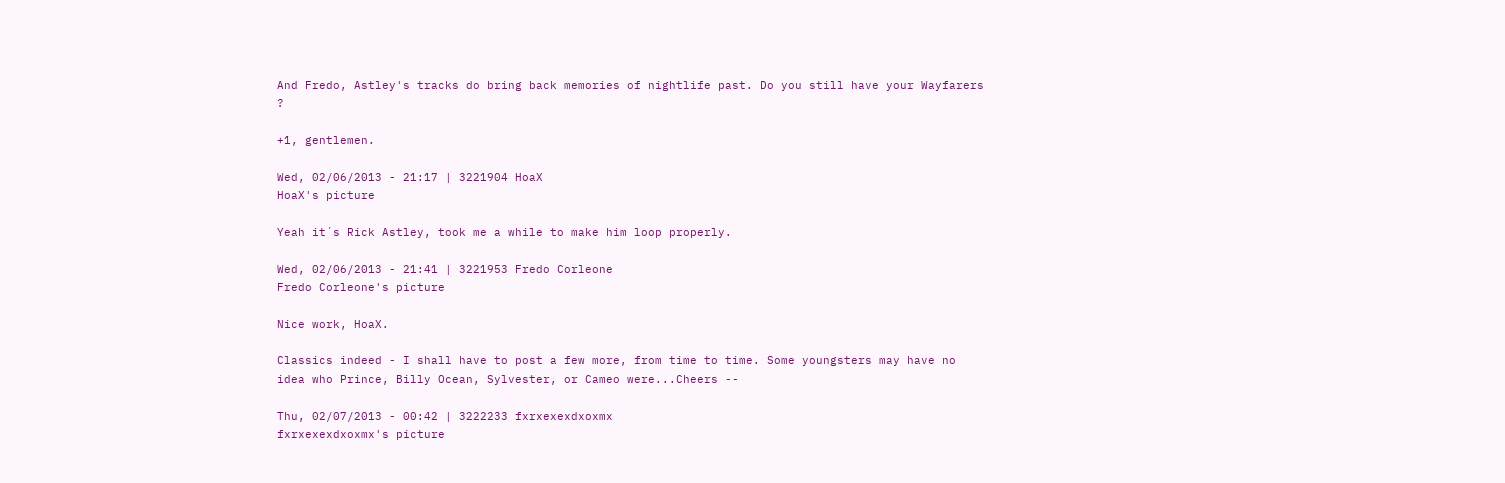And Fredo, Astley's tracks do bring back memories of nightlife past. Do you still have your Wayfarers ?

+1, gentlemen.

Wed, 02/06/2013 - 21:17 | 3221904 HoaX
HoaX's picture

Yeah it´s Rick Astley, took me a while to make him loop properly.

Wed, 02/06/2013 - 21:41 | 3221953 Fredo Corleone
Fredo Corleone's picture

Nice work, HoaX.

Classics indeed - I shall have to post a few more, from time to time. Some youngsters may have no idea who Prince, Billy Ocean, Sylvester, or Cameo were...Cheers --

Thu, 02/07/2013 - 00:42 | 3222233 fxrxexexdxoxmx
fxrxexexdxoxmx's picture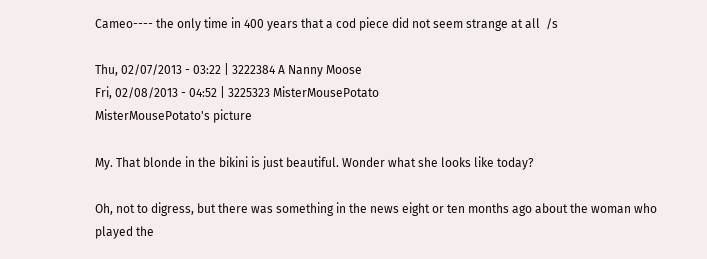Cameo---- the only time in 400 years that a cod piece did not seem strange at all  /s

Thu, 02/07/2013 - 03:22 | 3222384 A Nanny Moose
Fri, 02/08/2013 - 04:52 | 3225323 MisterMousePotato
MisterMousePotato's picture

My. That blonde in the bikini is just beautiful. Wonder what she looks like today?

Oh, not to digress, but there was something in the news eight or ten months ago about the woman who played the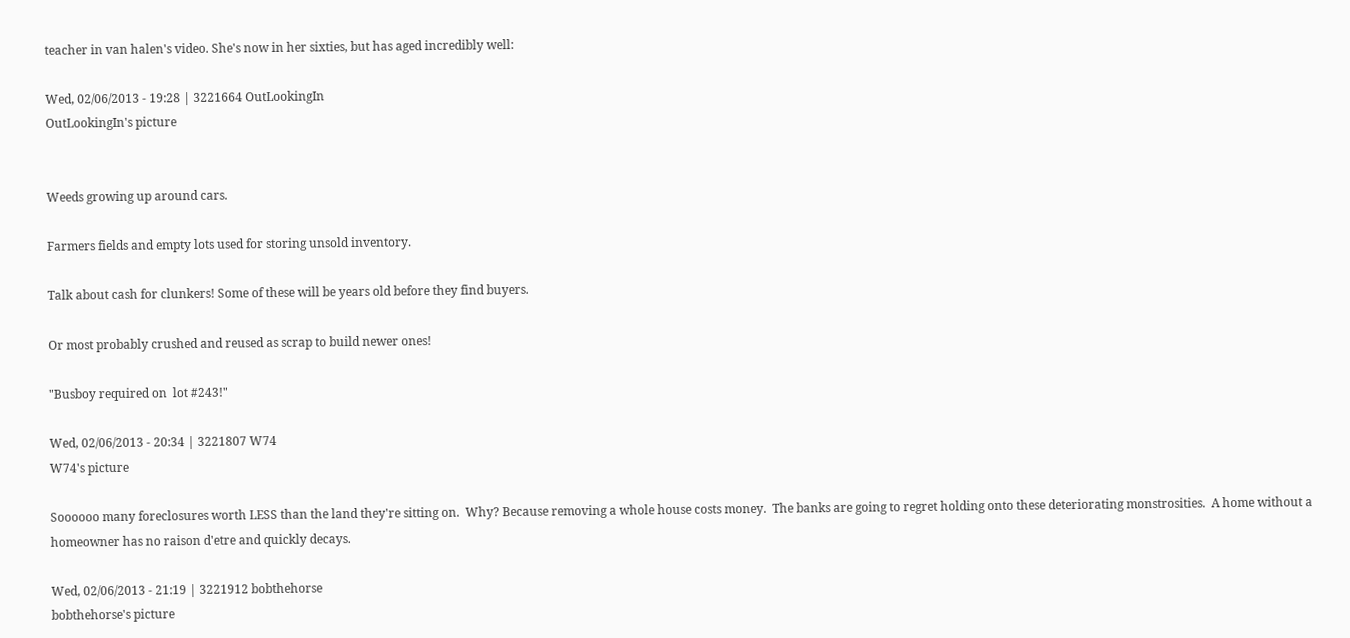teacher in van halen's video. She's now in her sixties, but has aged incredibly well:

Wed, 02/06/2013 - 19:28 | 3221664 OutLookingIn
OutLookingIn's picture


Weeds growing up around cars.

Farmers fields and empty lots used for storing unsold inventory.

Talk about cash for clunkers! Some of these will be years old before they find buyers.

Or most probably crushed and reused as scrap to build newer ones!

"Busboy required on  lot #243!"

Wed, 02/06/2013 - 20:34 | 3221807 W74
W74's picture

Soooooo many foreclosures worth LESS than the land they're sitting on.  Why? Because removing a whole house costs money.  The banks are going to regret holding onto these deteriorating monstrosities.  A home without a homeowner has no raison d'etre and quickly decays.

Wed, 02/06/2013 - 21:19 | 3221912 bobthehorse
bobthehorse's picture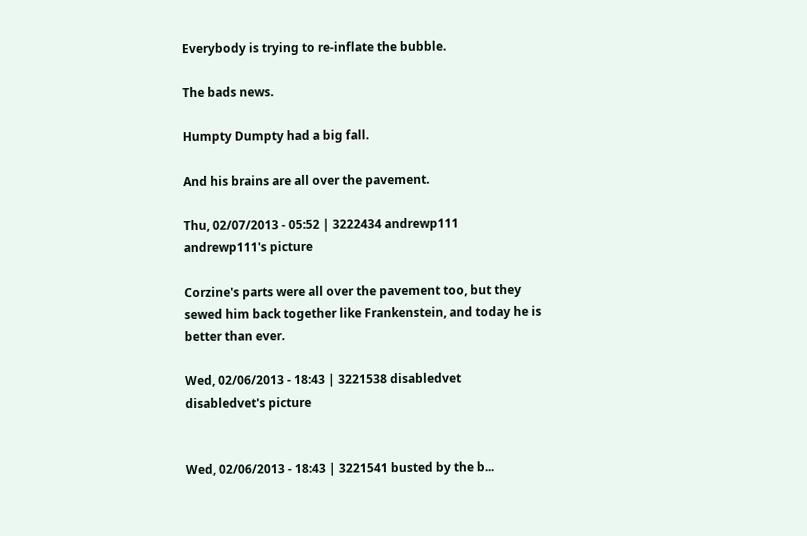Everybody is trying to re-inflate the bubble.

The bads news.

Humpty Dumpty had a big fall.

And his brains are all over the pavement.

Thu, 02/07/2013 - 05:52 | 3222434 andrewp111
andrewp111's picture

Corzine's parts were all over the pavement too, but they sewed him back together like Frankenstein, and today he is better than ever.

Wed, 02/06/2013 - 18:43 | 3221538 disabledvet
disabledvet's picture


Wed, 02/06/2013 - 18:43 | 3221541 busted by the b...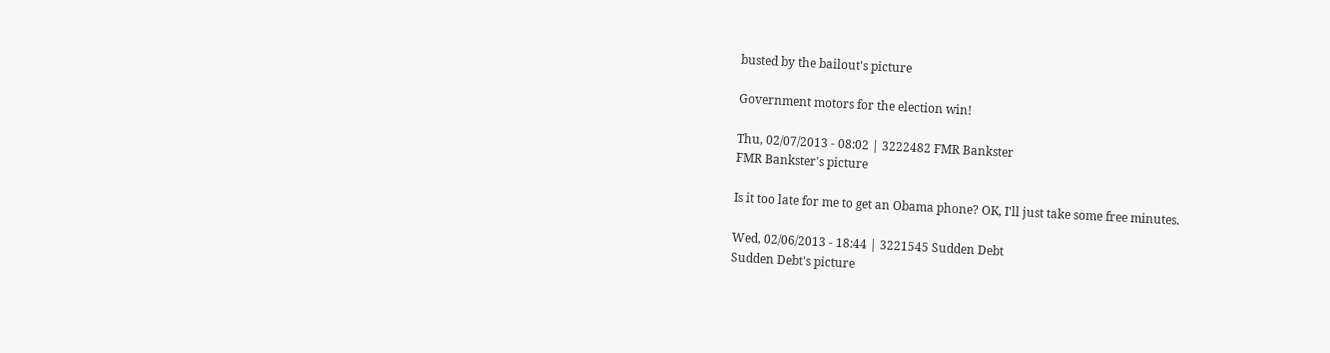busted by the bailout's picture

Government motors for the election win!

Thu, 02/07/2013 - 08:02 | 3222482 FMR Bankster
FMR Bankster's picture

Is it too late for me to get an Obama phone? OK, I'll just take some free minutes.

Wed, 02/06/2013 - 18:44 | 3221545 Sudden Debt
Sudden Debt's picture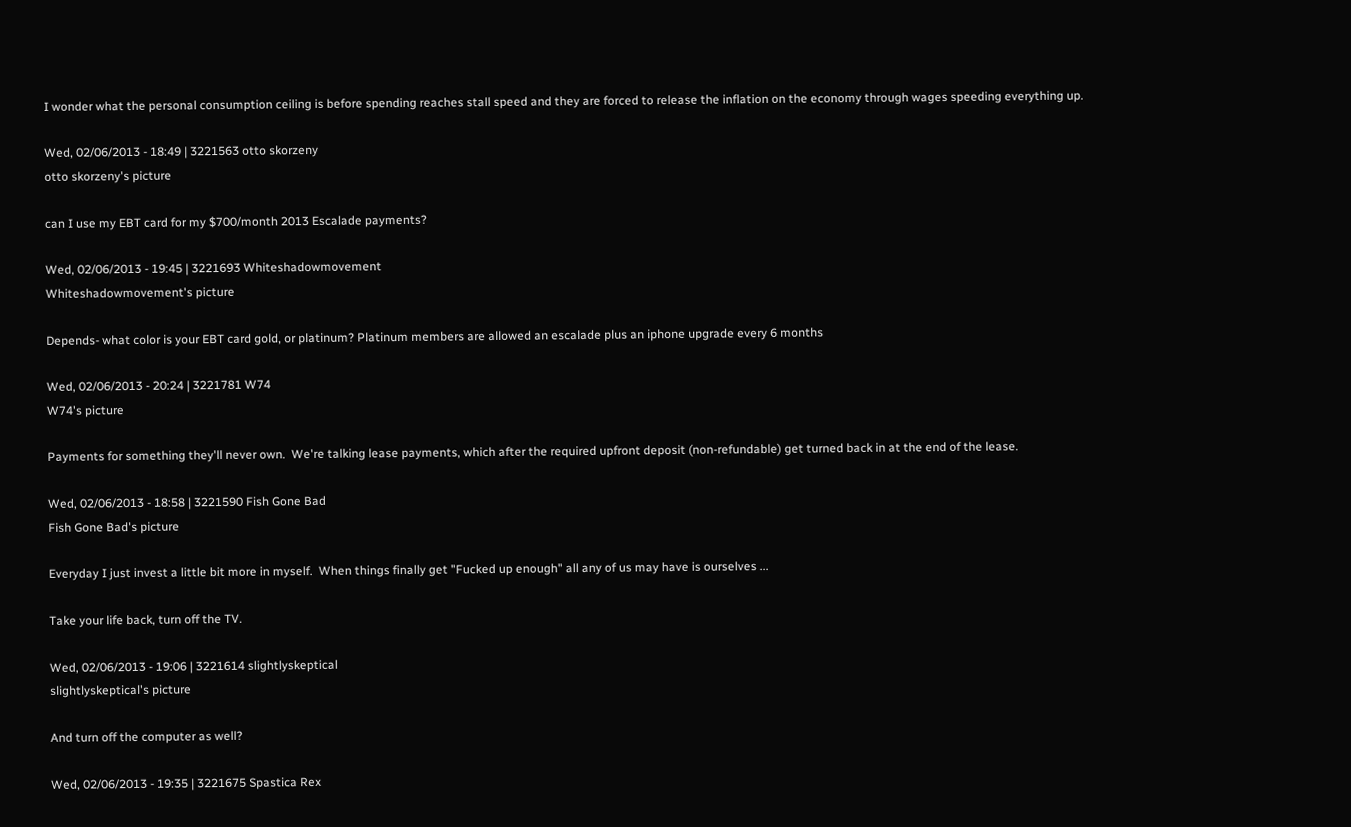I wonder what the personal consumption ceiling is before spending reaches stall speed and they are forced to release the inflation on the economy through wages speeding everything up.

Wed, 02/06/2013 - 18:49 | 3221563 otto skorzeny
otto skorzeny's picture

can I use my EBT card for my $700/month 2013 Escalade payments?

Wed, 02/06/2013 - 19:45 | 3221693 Whiteshadowmovement
Whiteshadowmovement's picture

Depends- what color is your EBT card gold, or platinum? Platinum members are allowed an escalade plus an iphone upgrade every 6 months

Wed, 02/06/2013 - 20:24 | 3221781 W74
W74's picture

Payments for something they'll never own.  We're talking lease payments, which after the required upfront deposit (non-refundable) get turned back in at the end of the lease.

Wed, 02/06/2013 - 18:58 | 3221590 Fish Gone Bad
Fish Gone Bad's picture

Everyday I just invest a little bit more in myself.  When things finally get "Fucked up enough" all any of us may have is ourselves ...

Take your life back, turn off the TV.

Wed, 02/06/2013 - 19:06 | 3221614 slightlyskeptical
slightlyskeptical's picture

And turn off the computer as well?

Wed, 02/06/2013 - 19:35 | 3221675 Spastica Rex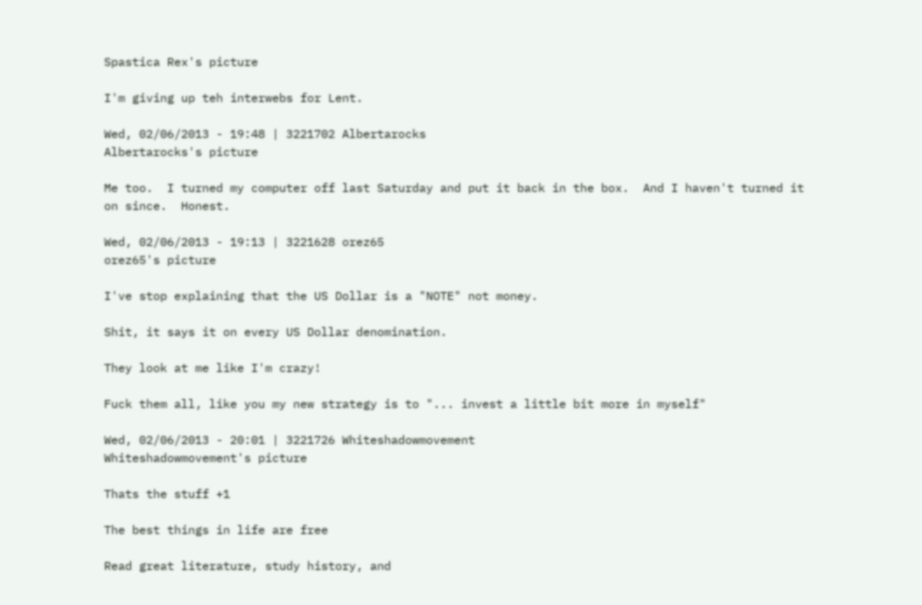Spastica Rex's picture

I'm giving up teh interwebs for Lent.

Wed, 02/06/2013 - 19:48 | 3221702 Albertarocks
Albertarocks's picture

Me too.  I turned my computer off last Saturday and put it back in the box.  And I haven't turned it on since.  Honest.

Wed, 02/06/2013 - 19:13 | 3221628 orez65
orez65's picture

I've stop explaining that the US Dollar is a "NOTE" not money.

Shit, it says it on every US Dollar denomination.

They look at me like I'm crazy!

Fuck them all, like you my new strategy is to "... invest a little bit more in myself"

Wed, 02/06/2013 - 20:01 | 3221726 Whiteshadowmovement
Whiteshadowmovement's picture

Thats the stuff +1

The best things in life are free

Read great literature, study history, and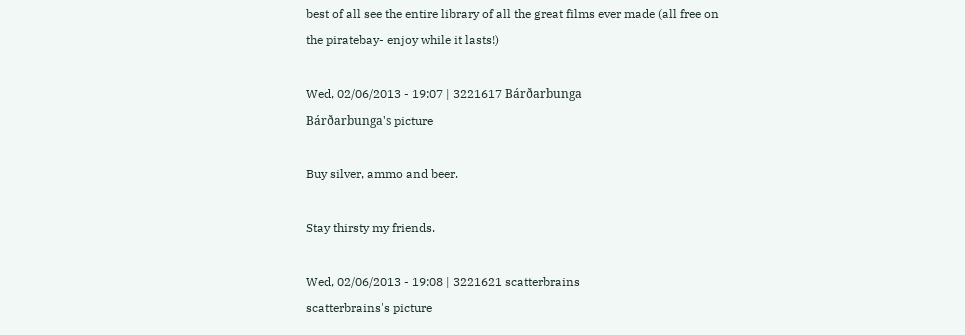best of all see the entire library of all the great films ever made (all free on the piratebay- enjoy while it lasts!)

Wed, 02/06/2013 - 19:07 | 3221617 Bárðarbunga
Bárðarbunga's picture

Buy silver, ammo and beer.

Stay thirsty my friends.

Wed, 02/06/2013 - 19:08 | 3221621 scatterbrains
scatterbrains's picture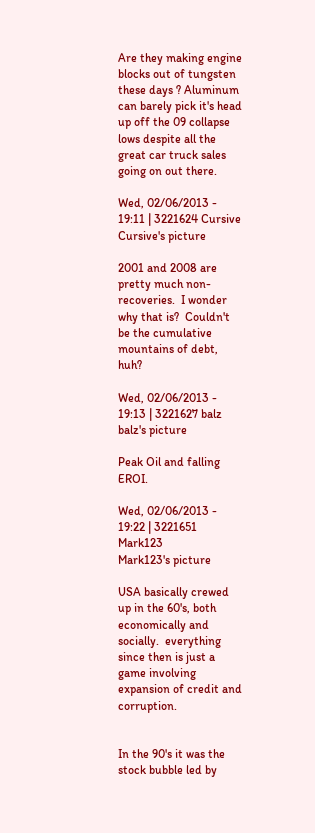Are they making engine blocks out of tungsten these days ? Aluminum can barely pick it's head up off the 09 collapse lows despite all the great car truck sales going on out there.

Wed, 02/06/2013 - 19:11 | 3221624 Cursive
Cursive's picture

2001 and 2008 are pretty much non-recoveries.  I wonder why that is?  Couldn't be the cumulative mountains of debt, huh?

Wed, 02/06/2013 - 19:13 | 3221627 balz
balz's picture

Peak Oil and falling EROI.

Wed, 02/06/2013 - 19:22 | 3221651 Mark123
Mark123's picture

USA basically crewed up in the 60's, both economically and socially.  everything since then is just a game involving expansion of credit and corruption.


In the 90's it was the stock bubble led by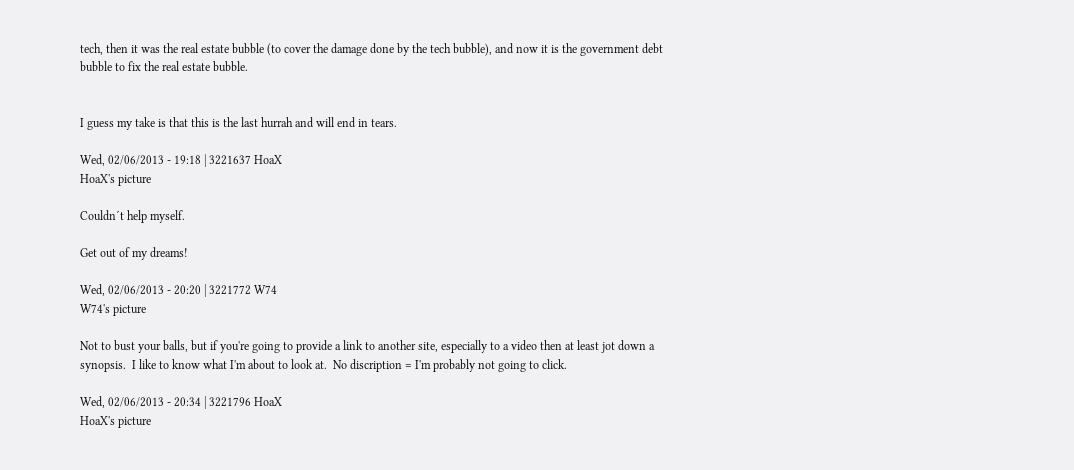tech, then it was the real estate bubble (to cover the damage done by the tech bubble), and now it is the government debt bubble to fix the real estate bubble.


I guess my take is that this is the last hurrah and will end in tears.

Wed, 02/06/2013 - 19:18 | 3221637 HoaX
HoaX's picture

Couldn´t help myself.

Get out of my dreams!

Wed, 02/06/2013 - 20:20 | 3221772 W74
W74's picture

Not to bust your balls, but if you're going to provide a link to another site, especially to a video then at least jot down a synopsis.  I like to know what I'm about to look at.  No discription = I'm probably not going to click.

Wed, 02/06/2013 - 20:34 | 3221796 HoaX
HoaX's picture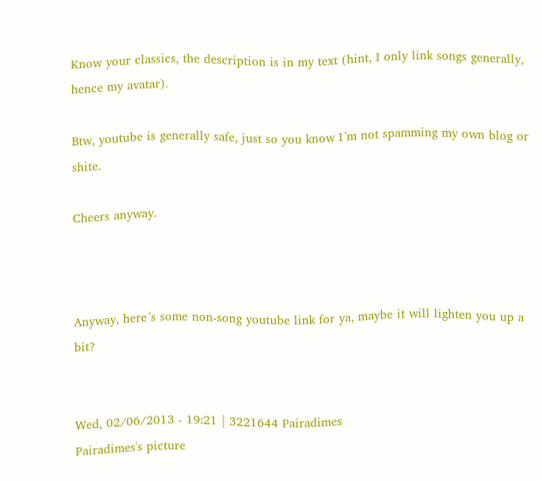Know your classics, the description is in my text (hint, I only link songs generally, hence my avatar).

Btw, youtube is generally safe, just so you know I´m not spamming my own blog or shite.

Cheers anyway.



Anyway, here´s some non-song youtube link for ya, maybe it will lighten you up a bit?


Wed, 02/06/2013 - 19:21 | 3221644 Pairadimes
Pairadimes's picture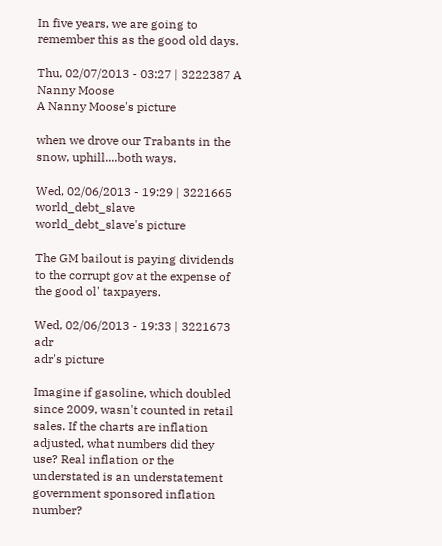In five years, we are going to remember this as the good old days.

Thu, 02/07/2013 - 03:27 | 3222387 A Nanny Moose
A Nanny Moose's picture

when we drove our Trabants in the snow, uphill....both ways.

Wed, 02/06/2013 - 19:29 | 3221665 world_debt_slave
world_debt_slave's picture

The GM bailout is paying dividends to the corrupt gov at the expense of the good ol' taxpayers.

Wed, 02/06/2013 - 19:33 | 3221673 adr
adr's picture

Imagine if gasoline, which doubled since 2009, wasn't counted in retail sales. If the charts are inflation adjusted, what numbers did they use? Real inflation or the understated is an understatement government sponsored inflation number?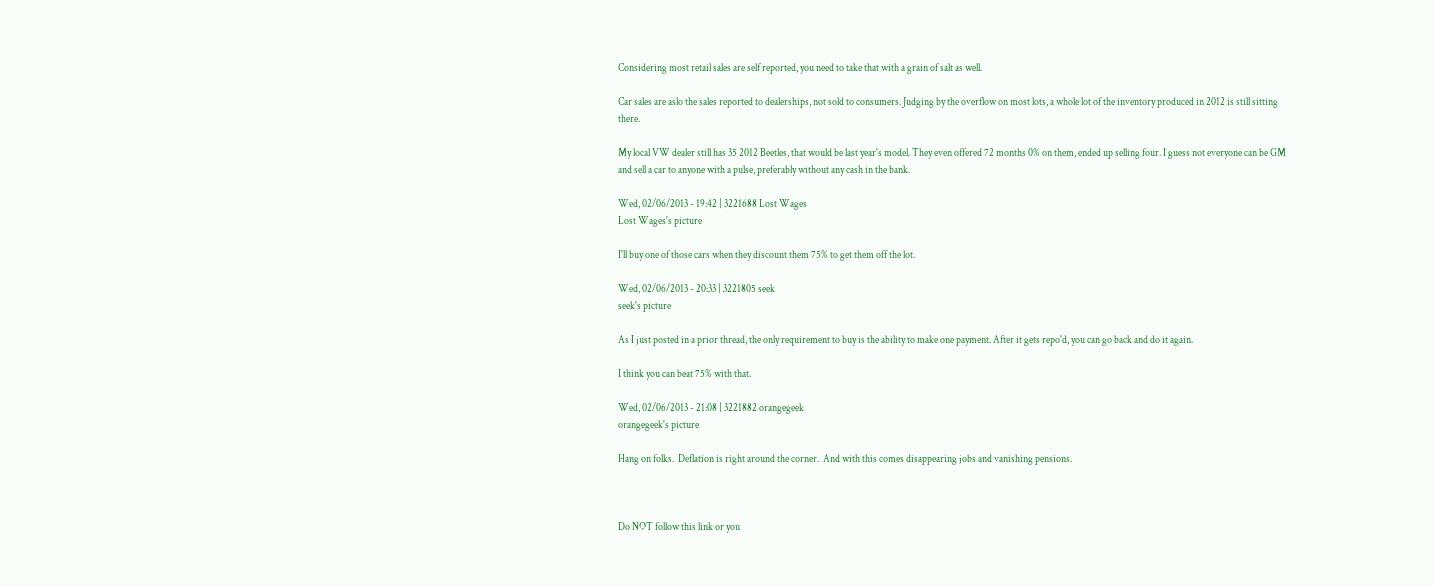Considering most retail sales are self reported, you need to take that with a grain of salt as well.

Car sales are aslo the sales reported to dealerships, not sold to consumers. Judging by the overflow on most lots, a whole lot of the inventory produced in 2012 is still sitting there.

My local VW dealer still has 35 2012 Beetles, that would be last year's model. They even offered 72 months 0% on them, ended up selling four. I guess not everyone can be GM and sell a car to anyone with a pulse, preferably without any cash in the bank.

Wed, 02/06/2013 - 19:42 | 3221688 Lost Wages
Lost Wages's picture

I'll buy one of those cars when they discount them 75% to get them off the lot.

Wed, 02/06/2013 - 20:33 | 3221805 seek
seek's picture

As I just posted in a prior thread, the only requirement to buy is the ability to make one payment. After it gets repo'd, you can go back and do it again.

I think you can beat 75% with that.

Wed, 02/06/2013 - 21:08 | 3221882 orangegeek
orangegeek's picture

Hang on folks.  Deflation is right around the corner.  And with this comes disappearing jobs and vanishing pensions.



Do NOT follow this link or you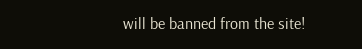will be banned from the site!